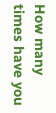How many times have you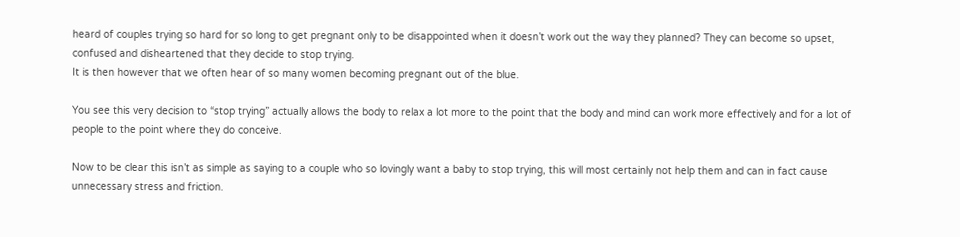heard of couples trying so hard for so long to get pregnant only to be disappointed when it doesn’t work out the way they planned? They can become so upset, confused and disheartened that they decide to stop trying.
It is then however that we often hear of so many women becoming pregnant out of the blue.

You see this very decision to “stop trying” actually allows the body to relax a lot more to the point that the body and mind can work more effectively and for a lot of people to the point where they do conceive.

Now to be clear this isn’t as simple as saying to a couple who so lovingly want a baby to stop trying, this will most certainly not help them and can in fact cause unnecessary stress and friction.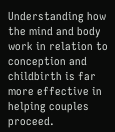Understanding how the mind and body work in relation to conception and childbirth is far more effective in helping couples proceed.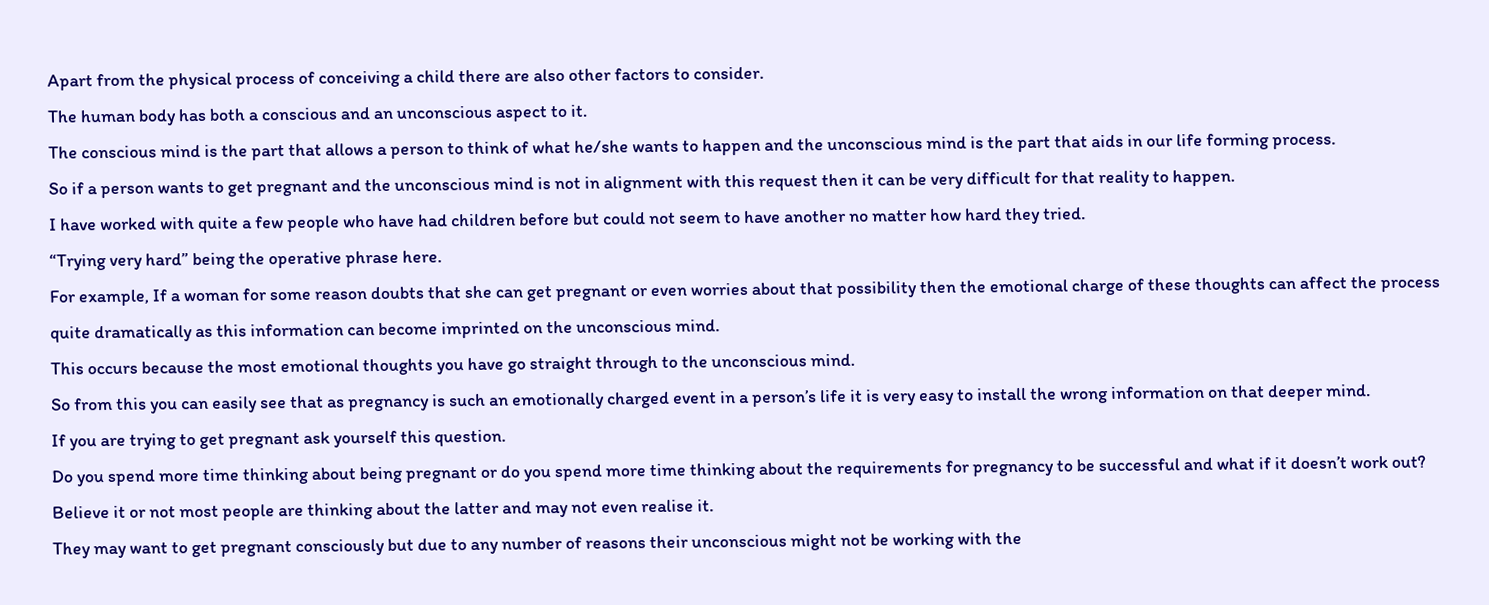Apart from the physical process of conceiving a child there are also other factors to consider.
The human body has both a conscious and an unconscious aspect to it.
The conscious mind is the part that allows a person to think of what he/she wants to happen and the unconscious mind is the part that aids in our life forming process.
So if a person wants to get pregnant and the unconscious mind is not in alignment with this request then it can be very difficult for that reality to happen.
I have worked with quite a few people who have had children before but could not seem to have another no matter how hard they tried.
“Trying very hard” being the operative phrase here.
For example, If a woman for some reason doubts that she can get pregnant or even worries about that possibility then the emotional charge of these thoughts can affect the process quite dramatically as this information can become imprinted on the unconscious mind.
This occurs because the most emotional thoughts you have go straight through to the unconscious mind.
So from this you can easily see that as pregnancy is such an emotionally charged event in a person’s life it is very easy to install the wrong information on that deeper mind.
If you are trying to get pregnant ask yourself this question.
Do you spend more time thinking about being pregnant or do you spend more time thinking about the requirements for pregnancy to be successful and what if it doesn’t work out?
Believe it or not most people are thinking about the latter and may not even realise it.
They may want to get pregnant consciously but due to any number of reasons their unconscious might not be working with the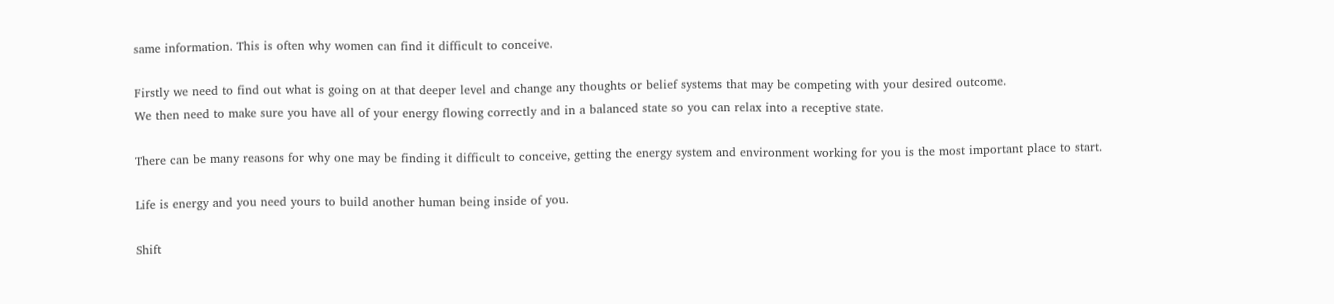same information. This is often why women can find it difficult to conceive.

Firstly we need to find out what is going on at that deeper level and change any thoughts or belief systems that may be competing with your desired outcome.
We then need to make sure you have all of your energy flowing correctly and in a balanced state so you can relax into a receptive state.

There can be many reasons for why one may be finding it difficult to conceive, getting the energy system and environment working for you is the most important place to start.

Life is energy and you need yours to build another human being inside of you.

Shift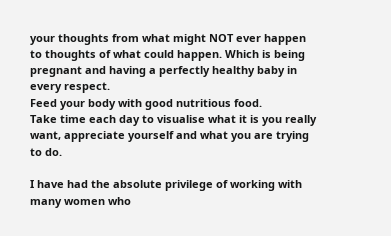your thoughts from what might NOT ever happen to thoughts of what could happen. Which is being pregnant and having a perfectly healthy baby in every respect.
Feed your body with good nutritious food.
Take time each day to visualise what it is you really want, appreciate yourself and what you are trying to do.

I have had the absolute privilege of working with many women who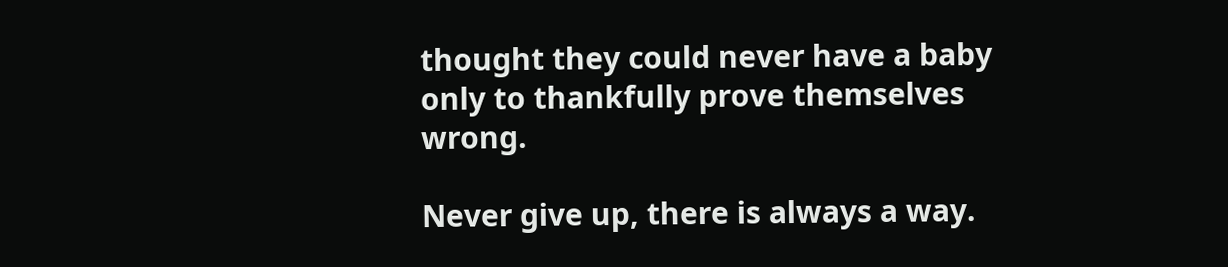thought they could never have a baby only to thankfully prove themselves wrong.

Never give up, there is always a way.